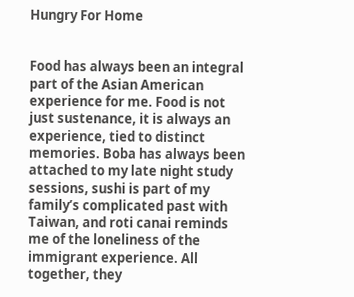Hungry For Home


Food has always been an integral part of the Asian American experience for me. Food is not just sustenance, it is always an experience, tied to distinct memories. Boba has always been attached to my late night study sessions, sushi is part of my family’s complicated past with Taiwan, and roti canai reminds me of the loneliness of the immigrant experience. All together, they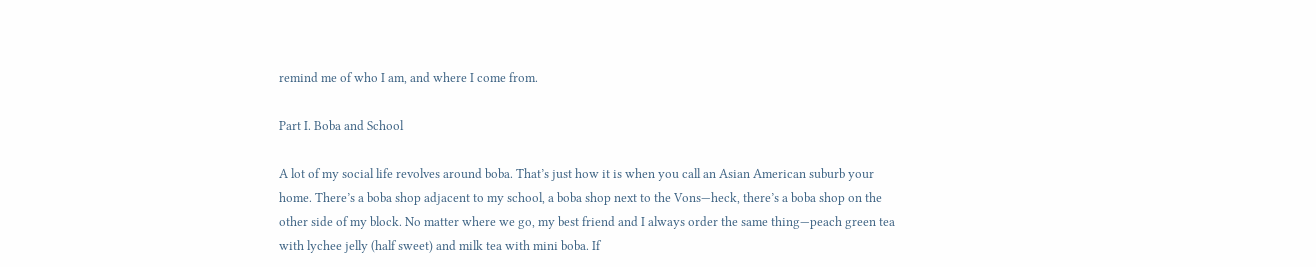remind me of who I am, and where I come from.

Part I. Boba and School

A lot of my social life revolves around boba. That’s just how it is when you call an Asian American suburb your home. There’s a boba shop adjacent to my school, a boba shop next to the Vons—heck, there’s a boba shop on the other side of my block. No matter where we go, my best friend and I always order the same thing—peach green tea with lychee jelly (half sweet) and milk tea with mini boba. If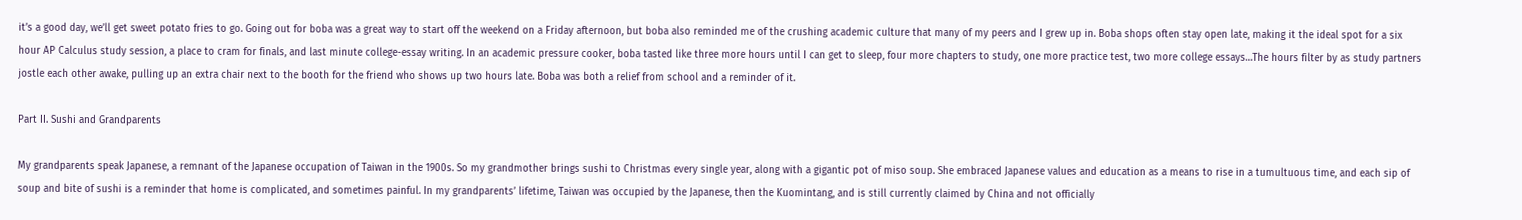it’s a good day, we’ll get sweet potato fries to go. Going out for boba was a great way to start off the weekend on a Friday afternoon, but boba also reminded me of the crushing academic culture that many of my peers and I grew up in. Boba shops often stay open late, making it the ideal spot for a six hour AP Calculus study session, a place to cram for finals, and last minute college-essay writing. In an academic pressure cooker, boba tasted like three more hours until I can get to sleep, four more chapters to study, one more practice test, two more college essays…The hours filter by as study partners jostle each other awake, pulling up an extra chair next to the booth for the friend who shows up two hours late. Boba was both a relief from school and a reminder of it.

Part II. Sushi and Grandparents

My grandparents speak Japanese, a remnant of the Japanese occupation of Taiwan in the 1900s. So my grandmother brings sushi to Christmas every single year, along with a gigantic pot of miso soup. She embraced Japanese values and education as a means to rise in a tumultuous time, and each sip of soup and bite of sushi is a reminder that home is complicated, and sometimes painful. In my grandparents’ lifetime, Taiwan was occupied by the Japanese, then the Kuomintang, and is still currently claimed by China and not officially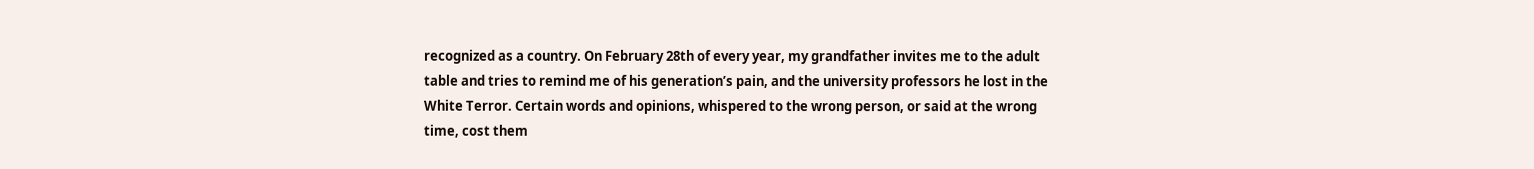recognized as a country. On February 28th of every year, my grandfather invites me to the adult table and tries to remind me of his generation’s pain, and the university professors he lost in the White Terror. Certain words and opinions, whispered to the wrong person, or said at the wrong time, cost them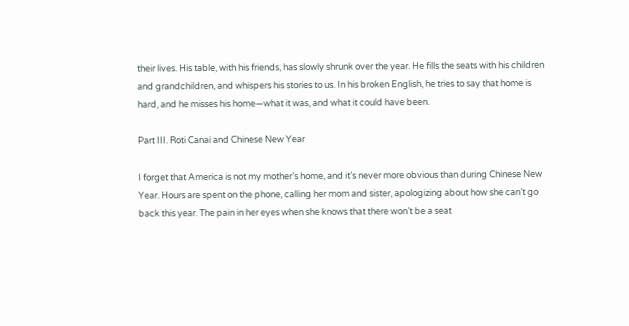their lives. His table, with his friends, has slowly shrunk over the year. He fills the seats with his children and grandchildren, and whispers his stories to us. In his broken English, he tries to say that home is hard, and he misses his home—what it was, and what it could have been.

Part III. Roti Canai and Chinese New Year

I forget that America is not my mother’s home, and it’s never more obvious than during Chinese New Year. Hours are spent on the phone, calling her mom and sister, apologizing about how she can’t go back this year. The pain in her eyes when she knows that there won’t be a seat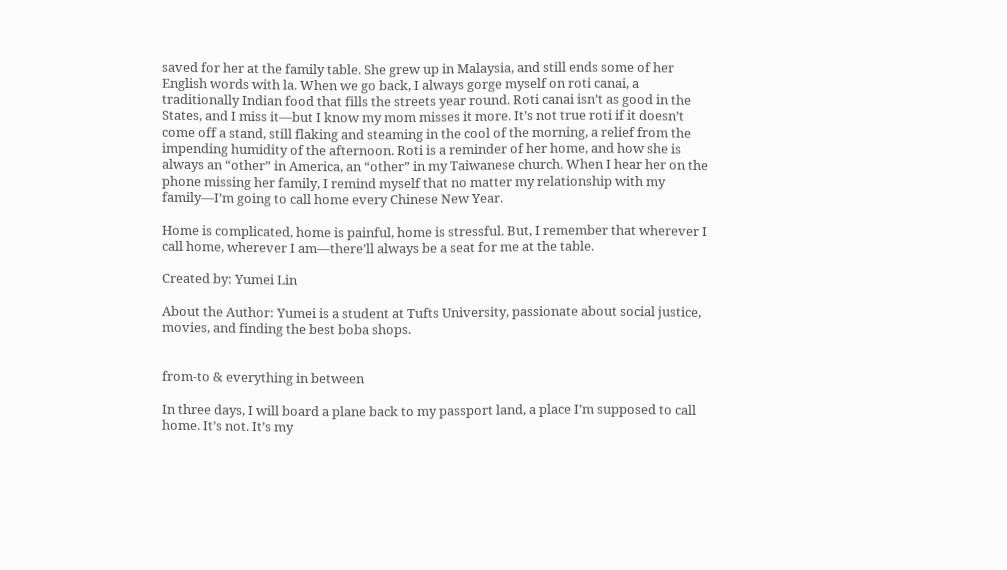saved for her at the family table. She grew up in Malaysia, and still ends some of her English words with la. When we go back, I always gorge myself on roti canai, a traditionally Indian food that fills the streets year round. Roti canai isn’t as good in the States, and I miss it—but I know my mom misses it more. It’s not true roti if it doesn’t come off a stand, still flaking and steaming in the cool of the morning, a relief from the impending humidity of the afternoon. Roti is a reminder of her home, and how she is always an “other” in America, an “other” in my Taiwanese church. When I hear her on the phone missing her family, I remind myself that no matter my relationship with my family—I’m going to call home every Chinese New Year.

Home is complicated, home is painful, home is stressful. But, I remember that wherever I call home, wherever I am—there’ll always be a seat for me at the table.

Created by: Yumei Lin

About the Author: Yumei is a student at Tufts University, passionate about social justice, movies, and finding the best boba shops.


from-to & everything in between

In three days, I will board a plane back to my passport land, a place I’m supposed to call home. It’s not. It’s my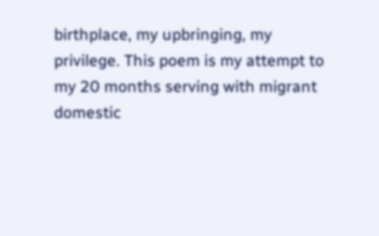birthplace, my upbringing, my privilege. This poem is my attempt to my 20 months serving with migrant domestic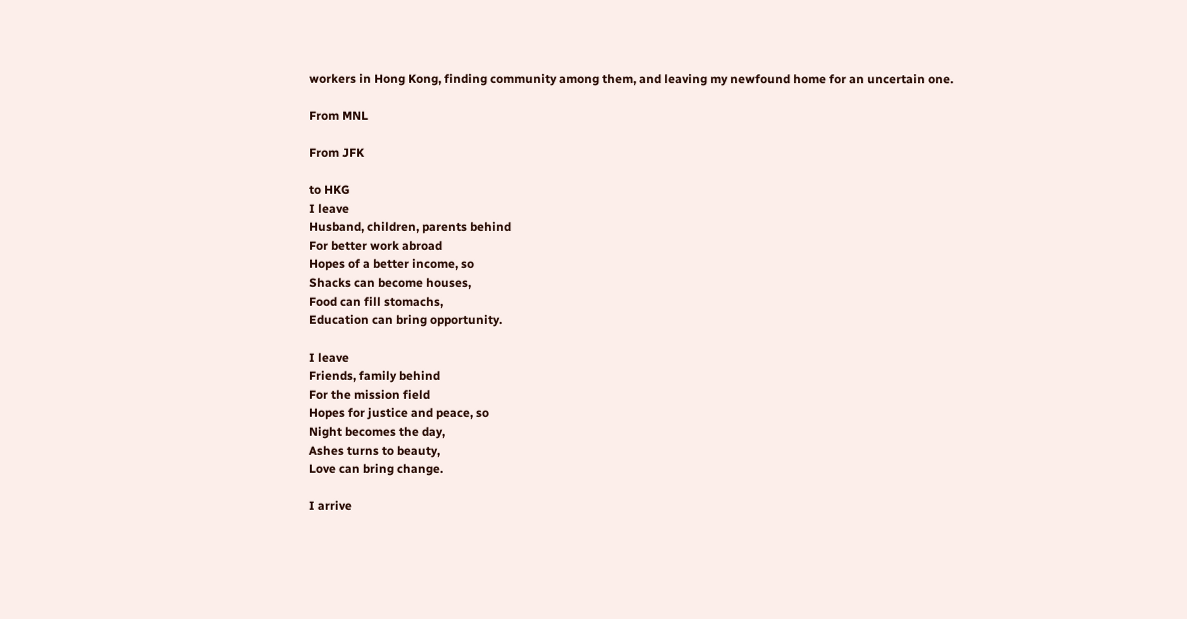workers in Hong Kong, finding community among them, and leaving my newfound home for an uncertain one.

From MNL

From JFK

to HKG
I leave
Husband, children, parents behind
For better work abroad
Hopes of a better income, so
Shacks can become houses,
Food can fill stomachs,
Education can bring opportunity.

I leave
Friends, family behind
For the mission field
Hopes for justice and peace, so
Night becomes the day,
Ashes turns to beauty,
Love can bring change.

I arrive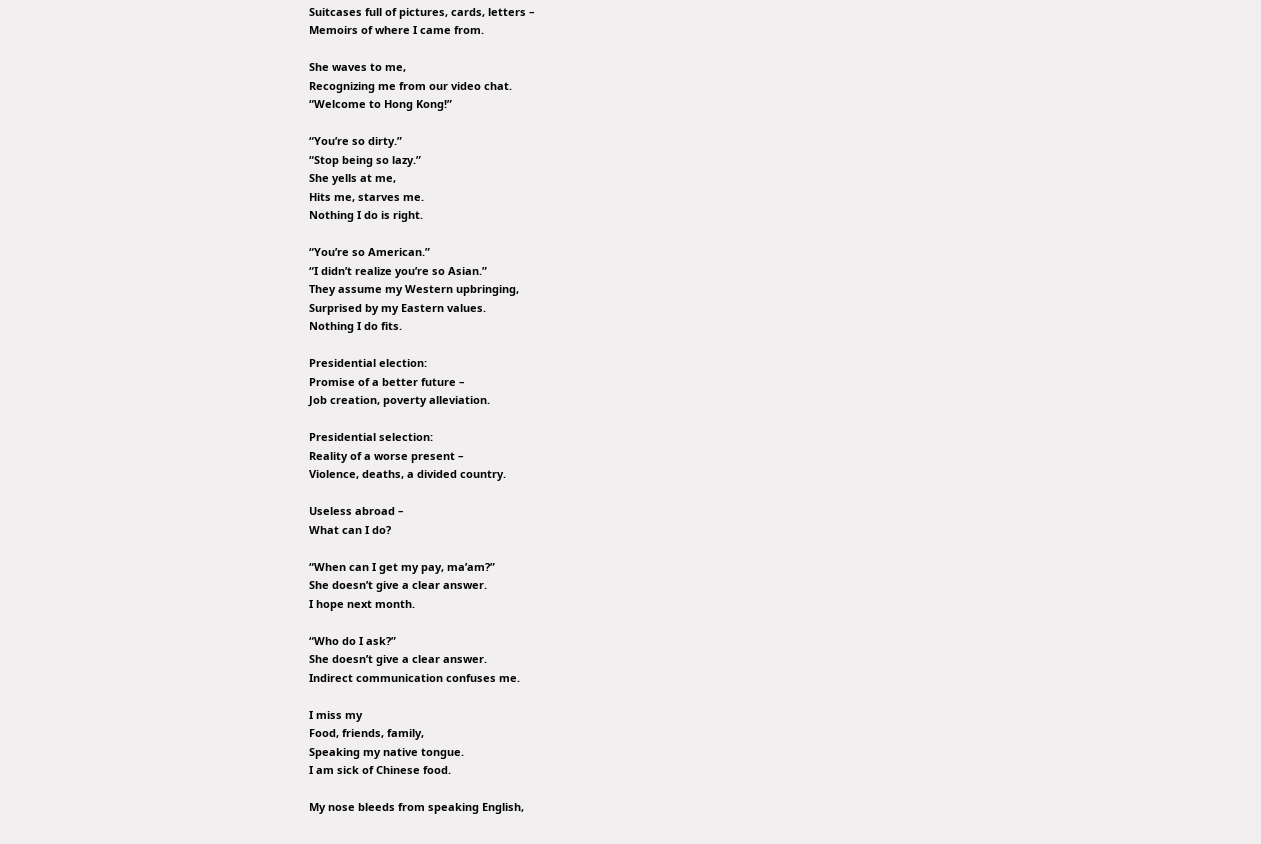Suitcases full of pictures, cards, letters –
Memoirs of where I came from.

She waves to me,
Recognizing me from our video chat.
“Welcome to Hong Kong!”

“You’re so dirty.”
“Stop being so lazy.”
She yells at me,
Hits me, starves me.
Nothing I do is right.

“You’re so American.”
“I didn’t realize you’re so Asian.”
They assume my Western upbringing,
Surprised by my Eastern values.
Nothing I do fits.

Presidential election:
Promise of a better future –
Job creation, poverty alleviation.

Presidential selection:
Reality of a worse present –
Violence, deaths, a divided country.

Useless abroad –
What can I do?

“When can I get my pay, ma’am?”
She doesn’t give a clear answer.
I hope next month.

“Who do I ask?”
She doesn’t give a clear answer.
Indirect communication confuses me.

I miss my
Food, friends, family,
Speaking my native tongue.
I am sick of Chinese food.

My nose bleeds from speaking English,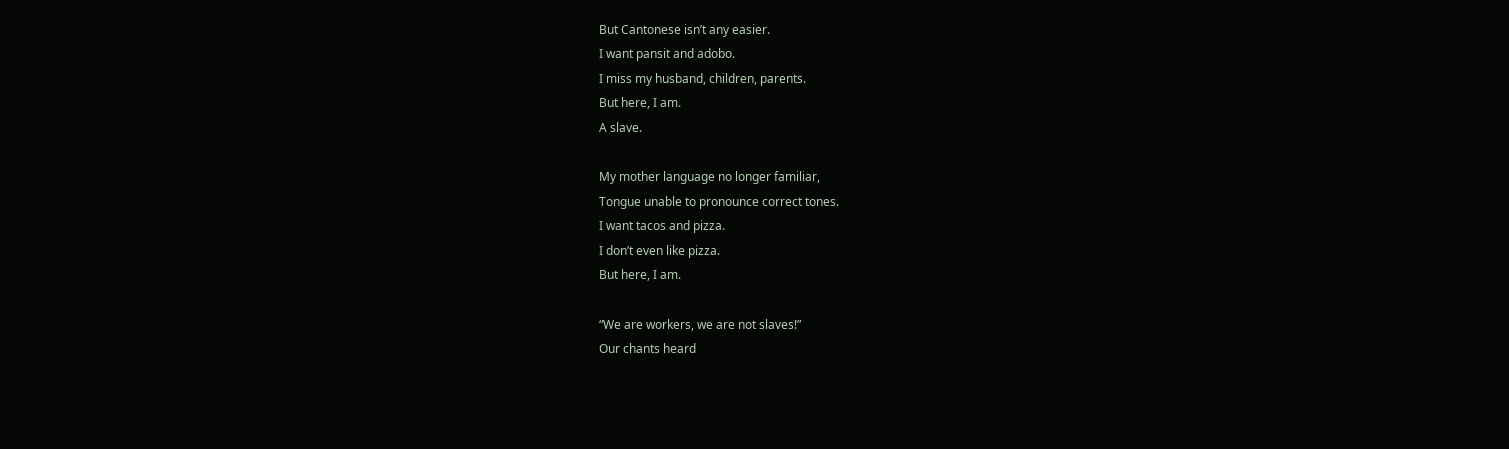But Cantonese isn’t any easier.
I want pansit and adobo.
I miss my husband, children, parents.
But here, I am.
A slave.

My mother language no longer familiar,
Tongue unable to pronounce correct tones.
I want tacos and pizza.
I don’t even like pizza.
But here, I am.

“We are workers, we are not slaves!”
Our chants heard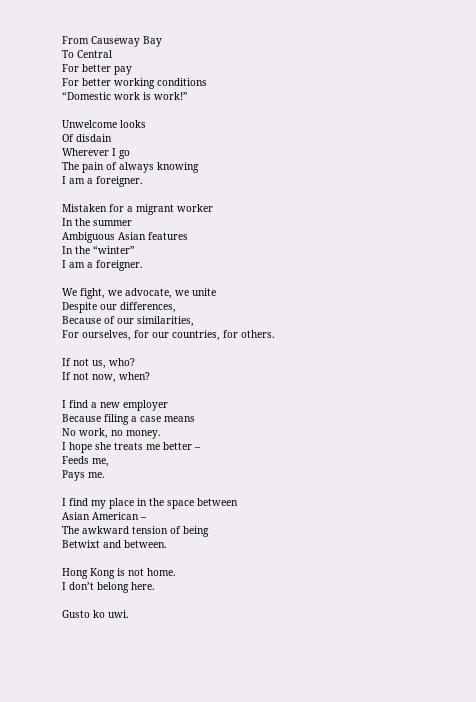From Causeway Bay
To Central
For better pay
For better working conditions
“Domestic work is work!”

Unwelcome looks
Of disdain
Wherever I go
The pain of always knowing
I am a foreigner.

Mistaken for a migrant worker
In the summer
Ambiguous Asian features
In the “winter”
I am a foreigner.

We fight, we advocate, we unite
Despite our differences,
Because of our similarities,
For ourselves, for our countries, for others.

If not us, who?
If not now, when?

I find a new employer
Because filing a case means
No work, no money.
I hope she treats me better –
Feeds me,
Pays me.

I find my place in the space between
Asian American –
The awkward tension of being
Betwixt and between.

Hong Kong is not home.
I don’t belong here.

Gusto ko uwi.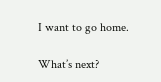I want to go home.

What’s next?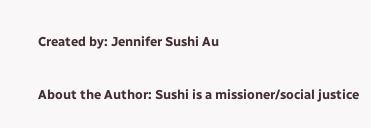Created by: Jennifer Sushi Au

About the Author: Sushi is a missioner/social justice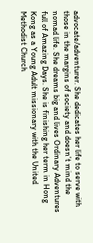advocate/adventurer. She dedicates her life to serve with those in the margins of society and doesn’t mind the nomad life. She dreams big and lives Ordinary Adventures full of Amazing Days. She is finishing her term in Hong Kong as a Young Adult missionary with the United Methodist Church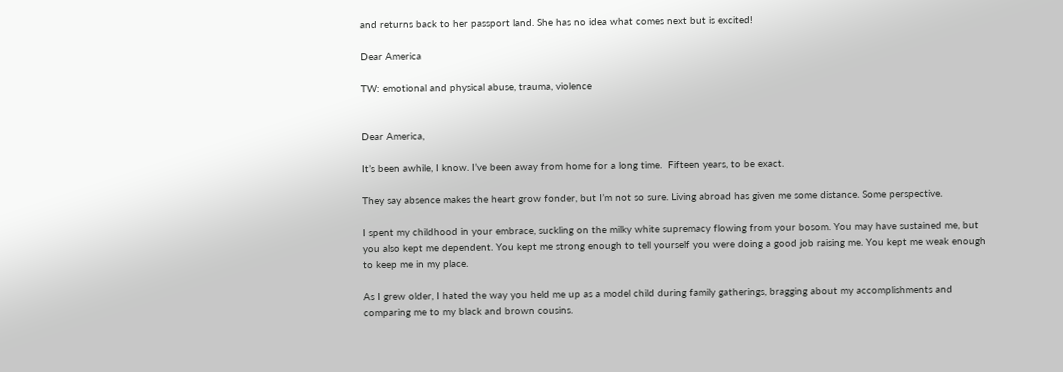and returns back to her passport land. She has no idea what comes next but is excited!

Dear America

TW: emotional and physical abuse, trauma, violence


Dear America,

It’s been awhile, I know. I’ve been away from home for a long time.  Fifteen years, to be exact.

They say absence makes the heart grow fonder, but I’m not so sure. Living abroad has given me some distance. Some perspective.

I spent my childhood in your embrace, suckling on the milky white supremacy flowing from your bosom. You may have sustained me, but you also kept me dependent. You kept me strong enough to tell yourself you were doing a good job raising me. You kept me weak enough to keep me in my place.

As I grew older, I hated the way you held me up as a model child during family gatherings, bragging about my accomplishments and comparing me to my black and brown cousins.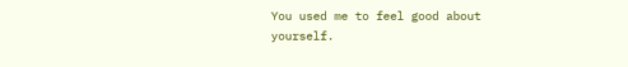You used me to feel good about yourself.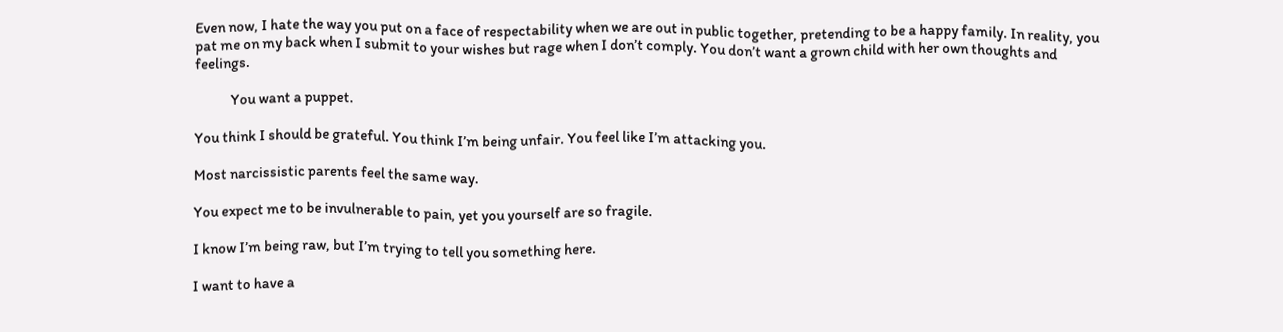Even now, I hate the way you put on a face of respectability when we are out in public together, pretending to be a happy family. In reality, you pat me on my back when I submit to your wishes but rage when I don’t comply. You don’t want a grown child with her own thoughts and feelings.

            You want a puppet.

You think I should be grateful. You think I’m being unfair. You feel like I’m attacking you.

Most narcissistic parents feel the same way.

You expect me to be invulnerable to pain, yet you yourself are so fragile.

I know I’m being raw, but I’m trying to tell you something here.

I want to have a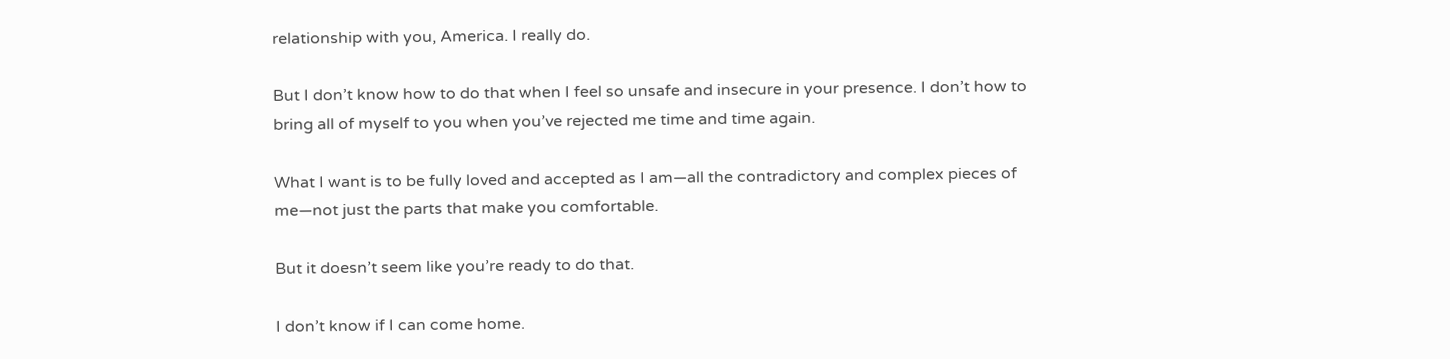relationship with you, America. I really do.

But I don’t know how to do that when I feel so unsafe and insecure in your presence. I don’t how to bring all of myself to you when you’ve rejected me time and time again.

What I want is to be fully loved and accepted as I am—all the contradictory and complex pieces of me—not just the parts that make you comfortable.

But it doesn’t seem like you’re ready to do that.

I don’t know if I can come home.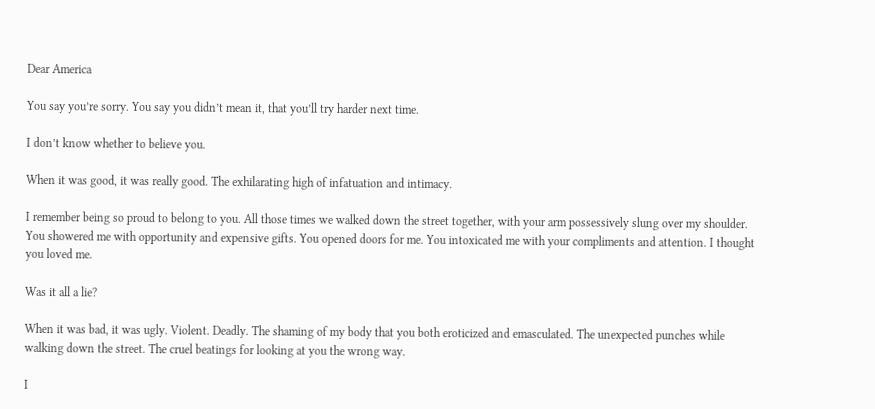Dear America

You say you’re sorry. You say you didn’t mean it, that you’ll try harder next time.

I don’t know whether to believe you.

When it was good, it was really good. The exhilarating high of infatuation and intimacy.

I remember being so proud to belong to you. All those times we walked down the street together, with your arm possessively slung over my shoulder. You showered me with opportunity and expensive gifts. You opened doors for me. You intoxicated me with your compliments and attention. I thought you loved me.

Was it all a lie?

When it was bad, it was ugly. Violent. Deadly. The shaming of my body that you both eroticized and emasculated. The unexpected punches while walking down the street. The cruel beatings for looking at you the wrong way.

I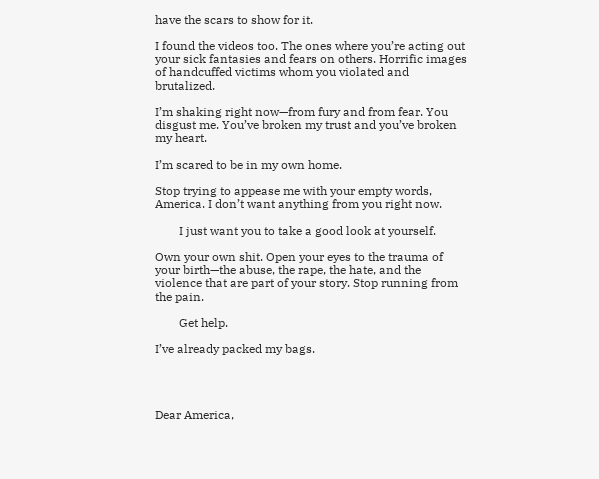have the scars to show for it.

I found the videos too. The ones where you’re acting out your sick fantasies and fears on others. Horrific images of handcuffed victims whom you violated and brutalized.

I’m shaking right now—from fury and from fear. You disgust me. You’ve broken my trust and you’ve broken my heart.

I’m scared to be in my own home.

Stop trying to appease me with your empty words, America. I don’t want anything from you right now.

        I just want you to take a good look at yourself.

Own your own shit. Open your eyes to the trauma of your birth—the abuse, the rape, the hate, and the violence that are part of your story. Stop running from the pain.

        Get help.

I’ve already packed my bags.




Dear America,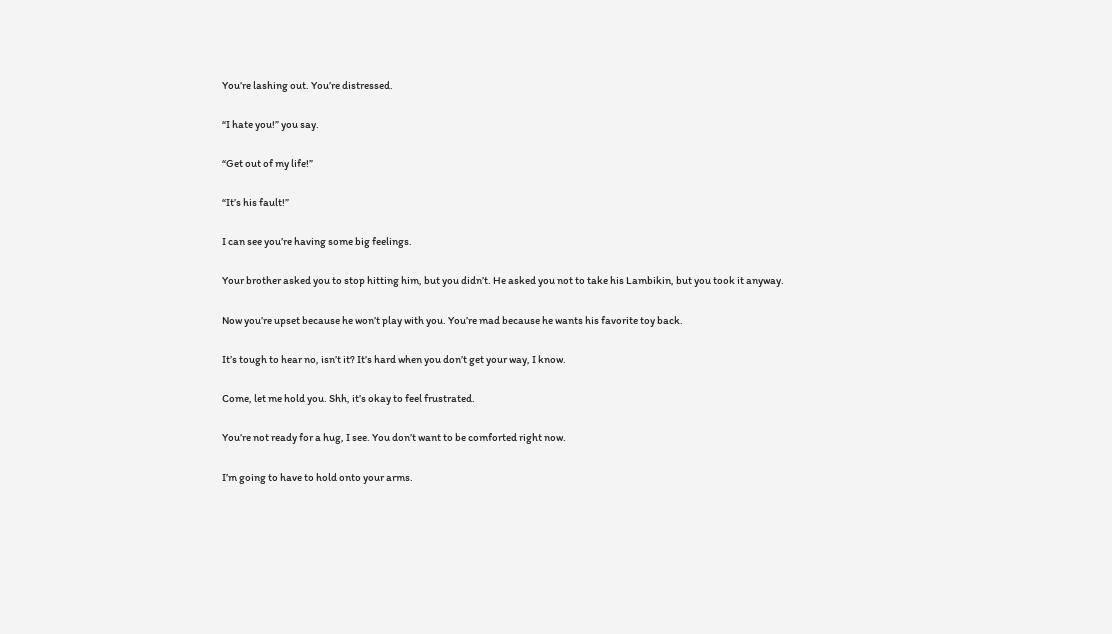You’re lashing out. You’re distressed.

“I hate you!” you say.

“Get out of my life!”

“It’s his fault!”

I can see you’re having some big feelings.

Your brother asked you to stop hitting him, but you didn’t. He asked you not to take his Lambikin, but you took it anyway.

Now you’re upset because he won’t play with you. You’re mad because he wants his favorite toy back.

It’s tough to hear no, isn’t it? It’s hard when you don’t get your way, I know.

Come, let me hold you. Shh, it’s okay to feel frustrated.

You’re not ready for a hug, I see. You don’t want to be comforted right now.

I’m going to have to hold onto your arms.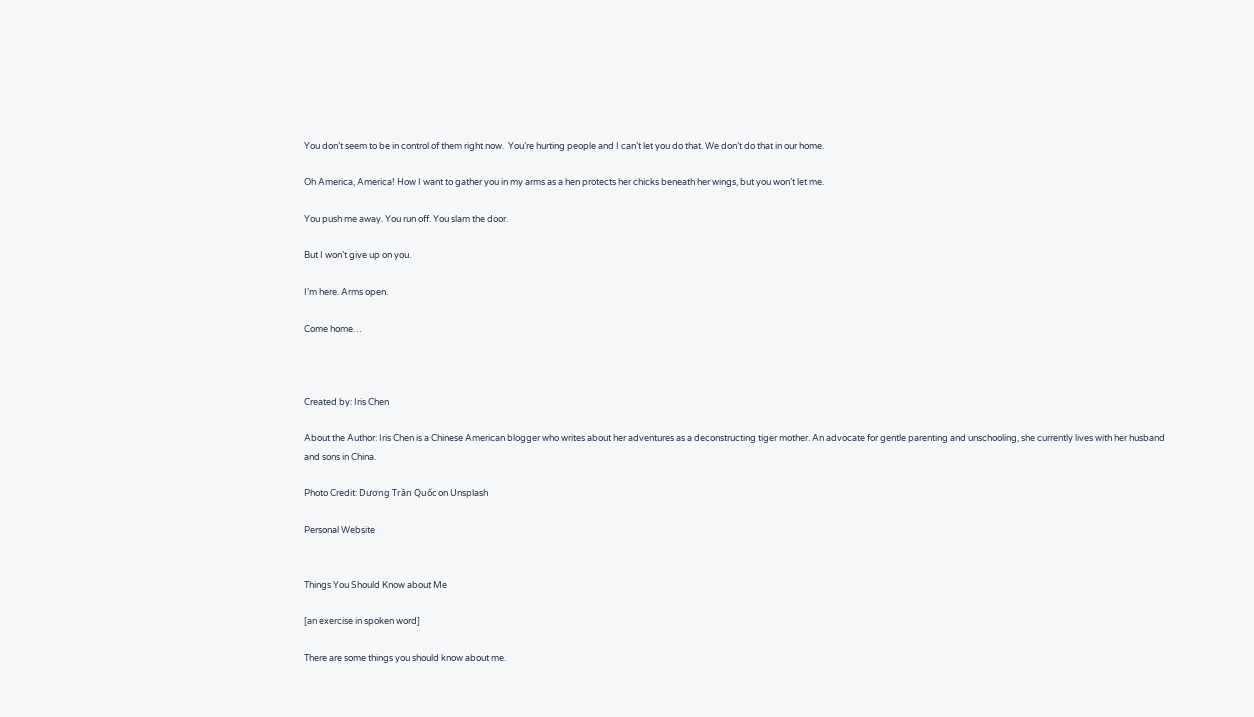You don’t seem to be in control of them right now.  You’re hurting people and I can’t let you do that. We don’t do that in our home.

Oh America, America! How I want to gather you in my arms as a hen protects her chicks beneath her wings, but you won’t let me.

You push me away. You run off. You slam the door.

But I won’t give up on you.

I’m here. Arms open.

Come home…



Created by: Iris Chen

About the Author: Iris Chen is a Chinese American blogger who writes about her adventures as a deconstructing tiger mother. An advocate for gentle parenting and unschooling, she currently lives with her husband and sons in China.

Photo Credit: Dương Trần Quốc on Unsplash

Personal Website


Things You Should Know about Me

[an exercise in spoken word]

There are some things you should know about me.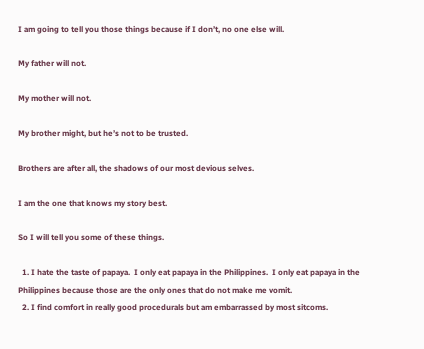I am going to tell you those things because if I don’t, no one else will.

My father will not.

My mother will not.

My brother might, but he’s not to be trusted.

Brothers are after all, the shadows of our most devious selves.

I am the one that knows my story best.

So I will tell you some of these things.

  1. I hate the taste of papaya.  I only eat papaya in the Philippines.  I only eat papaya in the Philippines because those are the only ones that do not make me vomit.
  2. I find comfort in really good procedurals but am embarrassed by most sitcoms.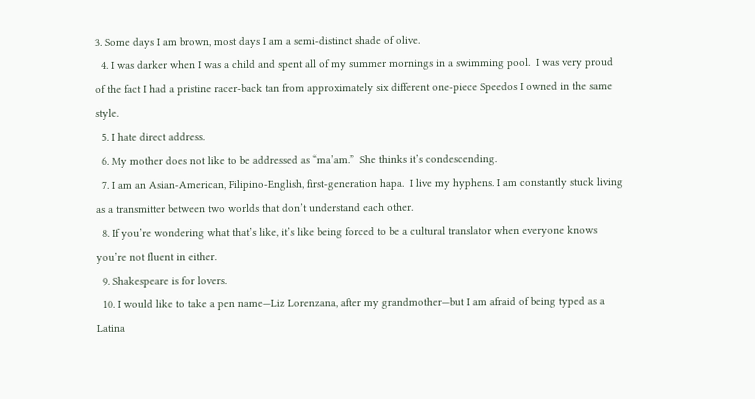3. Some days I am brown, most days I am a semi-distinct shade of olive.
  4. I was darker when I was a child and spent all of my summer mornings in a swimming pool.  I was very proud of the fact I had a pristine racer-back tan from approximately six different one-piece Speedos I owned in the same style.
  5. I hate direct address.
  6. My mother does not like to be addressed as “ma’am.”  She thinks it’s condescending.
  7. I am an Asian-American, Filipino-English, first-generation hapa.  I live my hyphens. I am constantly stuck living as a transmitter between two worlds that don’t understand each other.
  8. If you’re wondering what that’s like, it’s like being forced to be a cultural translator when everyone knows you’re not fluent in either.
  9. Shakespeare is for lovers.
  10. I would like to take a pen name—Liz Lorenzana, after my grandmother—but I am afraid of being typed as a Latina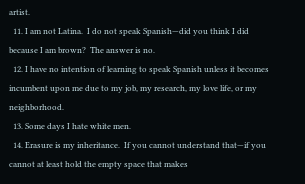artist.
  11. I am not Latina.  I do not speak Spanish—did you think I did because I am brown?  The answer is no.
  12. I have no intention of learning to speak Spanish unless it becomes incumbent upon me due to my job, my research, my love life, or my neighborhood.
  13. Some days I hate white men.
  14. Erasure is my inheritance.  If you cannot understand that—if you cannot at least hold the empty space that makes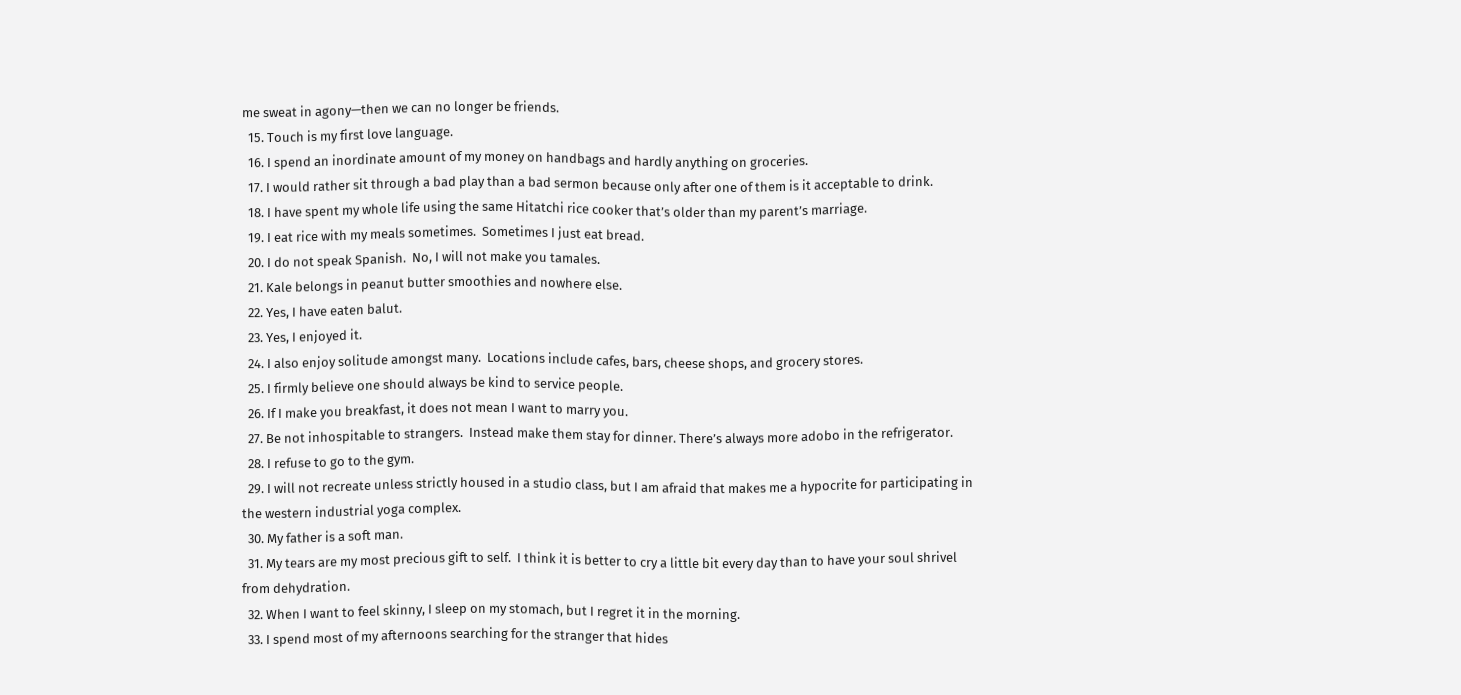me sweat in agony—then we can no longer be friends.
  15. Touch is my first love language.
  16. I spend an inordinate amount of my money on handbags and hardly anything on groceries.
  17. I would rather sit through a bad play than a bad sermon because only after one of them is it acceptable to drink.
  18. I have spent my whole life using the same Hitatchi rice cooker that’s older than my parent’s marriage.
  19. I eat rice with my meals sometimes.  Sometimes I just eat bread.
  20. I do not speak Spanish.  No, I will not make you tamales.
  21. Kale belongs in peanut butter smoothies and nowhere else.
  22. Yes, I have eaten balut.
  23. Yes, I enjoyed it.
  24. I also enjoy solitude amongst many.  Locations include cafes, bars, cheese shops, and grocery stores.
  25. I firmly believe one should always be kind to service people.
  26. If I make you breakfast, it does not mean I want to marry you.
  27. Be not inhospitable to strangers.  Instead make them stay for dinner. There’s always more adobo in the refrigerator.
  28. I refuse to go to the gym.
  29. I will not recreate unless strictly housed in a studio class, but I am afraid that makes me a hypocrite for participating in the western industrial yoga complex.
  30. My father is a soft man.
  31. My tears are my most precious gift to self.  I think it is better to cry a little bit every day than to have your soul shrivel from dehydration.
  32. When I want to feel skinny, I sleep on my stomach, but I regret it in the morning.
  33. I spend most of my afternoons searching for the stranger that hides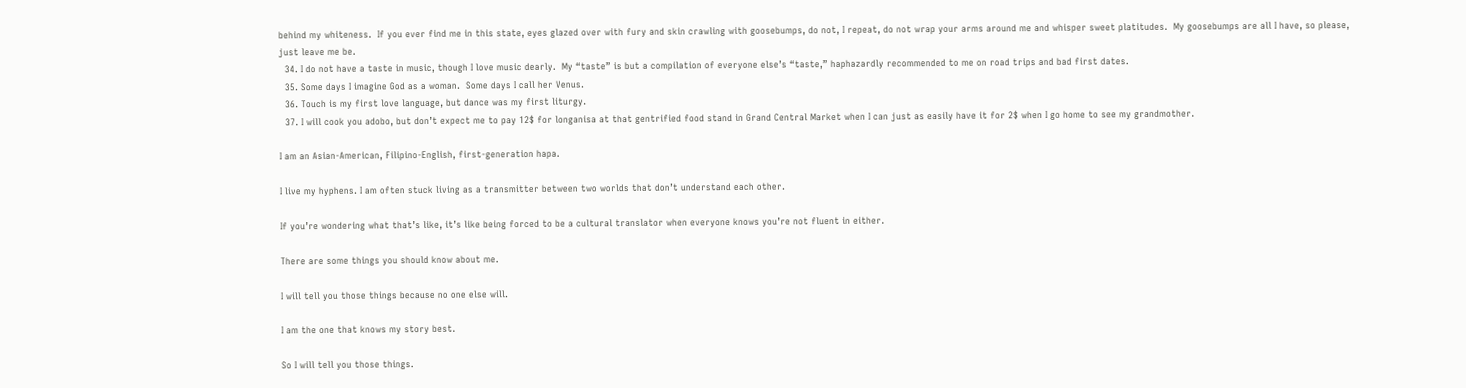behind my whiteness.  If you ever find me in this state, eyes glazed over with fury and skin crawling with goosebumps, do not, I repeat, do not wrap your arms around me and whisper sweet platitudes.  My goosebumps are all I have, so please, just leave me be.
  34. I do not have a taste in music, though I love music dearly.  My “taste” is but a compilation of everyone else’s “taste,” haphazardly recommended to me on road trips and bad first dates.
  35. Some days I imagine God as a woman.  Some days I call her Venus.
  36. Touch is my first love language, but dance was my first liturgy.
  37. I will cook you adobo, but don’t expect me to pay 12$ for longanisa at that gentrified food stand in Grand Central Market when I can just as easily have it for 2$ when I go home to see my grandmother.

I am an Asian-American, Filipino-English, first-generation hapa.

I live my hyphens. I am often stuck living as a transmitter between two worlds that don’t understand each other.

If you’re wondering what that’s like, it’s like being forced to be a cultural translator when everyone knows you’re not fluent in either.

There are some things you should know about me.

I will tell you those things because no one else will.

I am the one that knows my story best.

So I will tell you those things.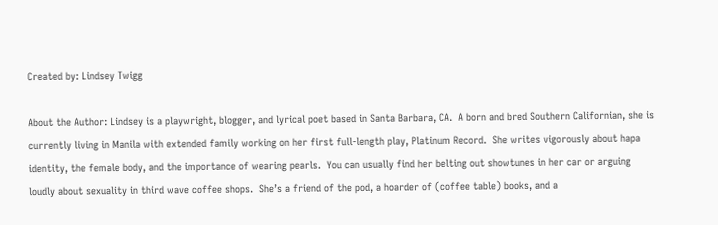Created by: Lindsey Twigg

About the Author: Lindsey is a playwright, blogger, and lyrical poet based in Santa Barbara, CA.  A born and bred Southern Californian, she is currently living in Manila with extended family working on her first full-length play, Platinum Record.  She writes vigorously about hapa identity, the female body, and the importance of wearing pearls.  You can usually find her belting out showtunes in her car or arguing loudly about sexuality in third wave coffee shops.  She’s a friend of the pod, a hoarder of (coffee table) books, and a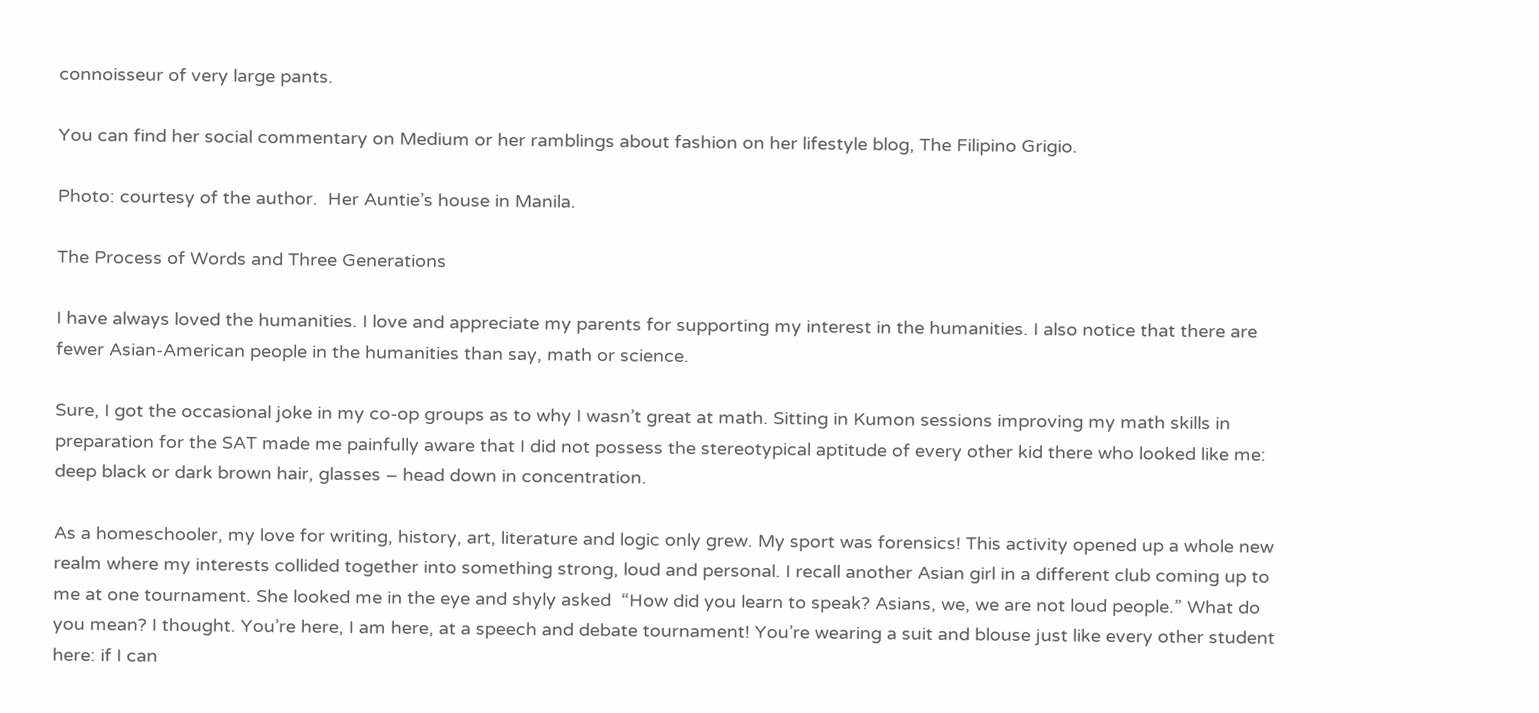connoisseur of very large pants.

You can find her social commentary on Medium or her ramblings about fashion on her lifestyle blog, The Filipino Grigio.

Photo: courtesy of the author.  Her Auntie’s house in Manila.

The Process of Words and Three Generations

I have always loved the humanities. I love and appreciate my parents for supporting my interest in the humanities. I also notice that there are fewer Asian-American people in the humanities than say, math or science.

Sure, I got the occasional joke in my co-op groups as to why I wasn’t great at math. Sitting in Kumon sessions improving my math skills in preparation for the SAT made me painfully aware that I did not possess the stereotypical aptitude of every other kid there who looked like me: deep black or dark brown hair, glasses – head down in concentration.

As a homeschooler, my love for writing, history, art, literature and logic only grew. My sport was forensics! This activity opened up a whole new realm where my interests collided together into something strong, loud and personal. I recall another Asian girl in a different club coming up to me at one tournament. She looked me in the eye and shyly asked  “How did you learn to speak? Asians, we, we are not loud people.” What do you mean? I thought. You’re here, I am here, at a speech and debate tournament! You’re wearing a suit and blouse just like every other student here: if I can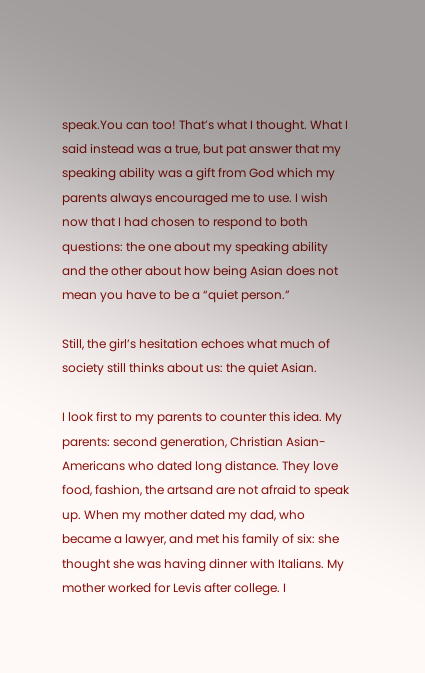speak.You can too! That’s what I thought. What I said instead was a true, but pat answer that my speaking ability was a gift from God which my parents always encouraged me to use. I wish now that I had chosen to respond to both questions: the one about my speaking ability and the other about how being Asian does not mean you have to be a “quiet person.”

Still, the girl’s hesitation echoes what much of society still thinks about us: the quiet Asian.

I look first to my parents to counter this idea. My parents: second generation, Christian Asian-Americans who dated long distance. They love food, fashion, the artsand are not afraid to speak up. When my mother dated my dad, who became a lawyer, and met his family of six: she thought she was having dinner with Italians. My mother worked for Levis after college. I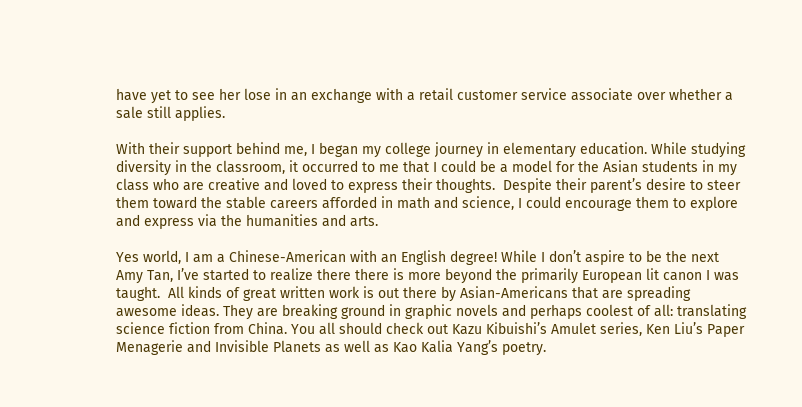have yet to see her lose in an exchange with a retail customer service associate over whether a sale still applies.

With their support behind me, I began my college journey in elementary education. While studying diversity in the classroom, it occurred to me that I could be a model for the Asian students in my class who are creative and loved to express their thoughts.  Despite their parent’s desire to steer them toward the stable careers afforded in math and science, I could encourage them to explore and express via the humanities and arts.

Yes world, I am a Chinese-American with an English degree! While I don’t aspire to be the next Amy Tan, I’ve started to realize there there is more beyond the primarily European lit canon I was taught.  All kinds of great written work is out there by Asian-Americans that are spreading awesome ideas. They are breaking ground in graphic novels and perhaps coolest of all: translating science fiction from China. You all should check out Kazu Kibuishi’s Amulet series, Ken Liu’s Paper Menagerie and Invisible Planets as well as Kao Kalia Yang’s poetry.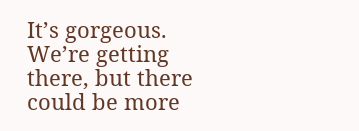It’s gorgeous. We’re getting there, but there could be more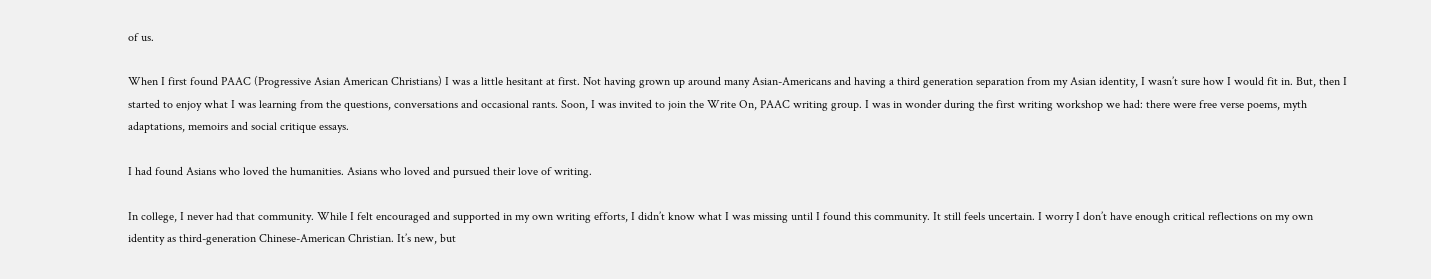of us.

When I first found PAAC (Progressive Asian American Christians) I was a little hesitant at first. Not having grown up around many Asian-Americans and having a third generation separation from my Asian identity, I wasn’t sure how I would fit in. But, then I started to enjoy what I was learning from the questions, conversations and occasional rants. Soon, I was invited to join the Write On, PAAC writing group. I was in wonder during the first writing workshop we had: there were free verse poems, myth adaptations, memoirs and social critique essays.

I had found Asians who loved the humanities. Asians who loved and pursued their love of writing.

In college, I never had that community. While I felt encouraged and supported in my own writing efforts, I didn’t know what I was missing until I found this community. It still feels uncertain. I worry I don’t have enough critical reflections on my own identity as third-generation Chinese-American Christian. It’s new, but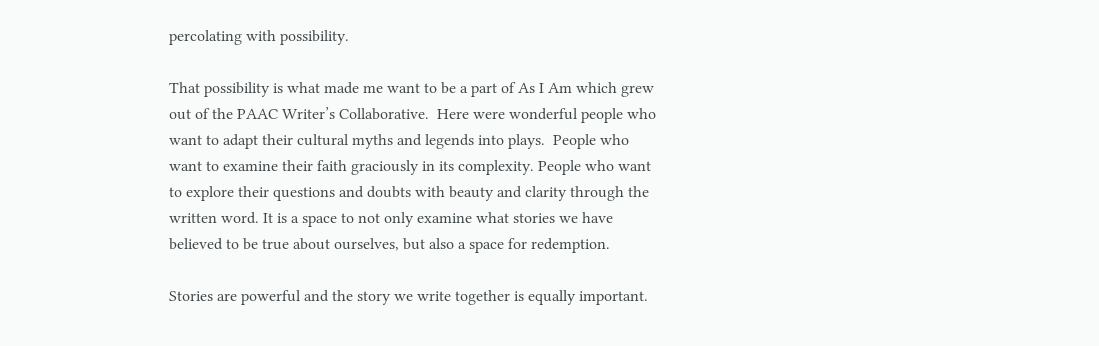percolating with possibility.

That possibility is what made me want to be a part of As I Am which grew out of the PAAC Writer’s Collaborative.  Here were wonderful people who want to adapt their cultural myths and legends into plays.  People who want to examine their faith graciously in its complexity. People who want to explore their questions and doubts with beauty and clarity through the written word. It is a space to not only examine what stories we have believed to be true about ourselves, but also a space for redemption.

Stories are powerful and the story we write together is equally important.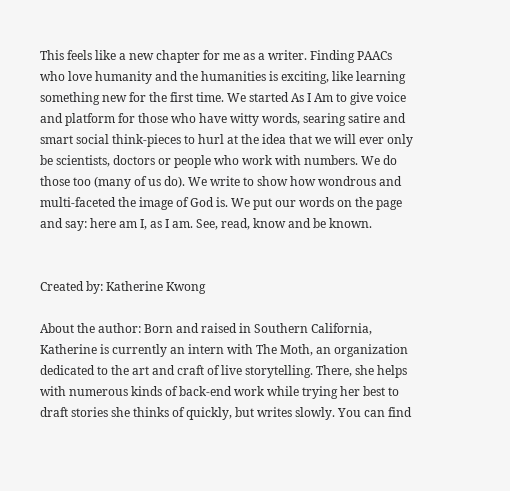This feels like a new chapter for me as a writer. Finding PAACs who love humanity and the humanities is exciting, like learning something new for the first time. We started As I Am to give voice and platform for those who have witty words, searing satire and smart social think-pieces to hurl at the idea that we will ever only be scientists, doctors or people who work with numbers. We do those too (many of us do). We write to show how wondrous and multi-faceted the image of God is. We put our words on the page and say: here am I, as I am. See, read, know and be known.


Created by: Katherine Kwong

About the author: Born and raised in Southern California, Katherine is currently an intern with The Moth, an organization dedicated to the art and craft of live storytelling. There, she helps with numerous kinds of back-end work while trying her best to draft stories she thinks of quickly, but writes slowly. You can find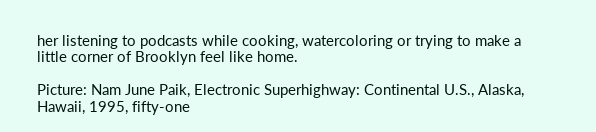her listening to podcasts while cooking, watercoloring or trying to make a little corner of Brooklyn feel like home.

Picture: Nam June Paik, Electronic Superhighway: Continental U.S., Alaska, Hawaii, 1995, fifty-one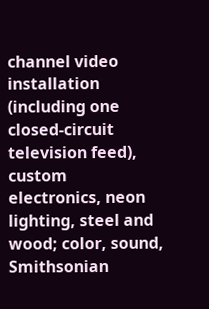channel video installation (including one closed-circuit television feed), custom electronics, neon lighting, steel and wood; color, sound, Smithsonian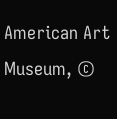American Art Museum, ©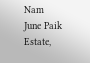Nam June Paik Estate,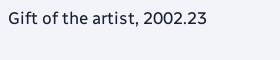Gift of the artist, 2002.23